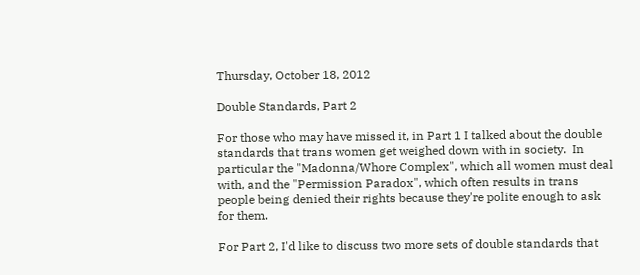Thursday, October 18, 2012

Double Standards, Part 2

For those who may have missed it, in Part 1 I talked about the double standards that trans women get weighed down with in society.  In particular the "Madonna/Whore Complex", which all women must deal with, and the "Permission Paradox", which often results in trans people being denied their rights because they're polite enough to ask for them.

For Part 2, I'd like to discuss two more sets of double standards that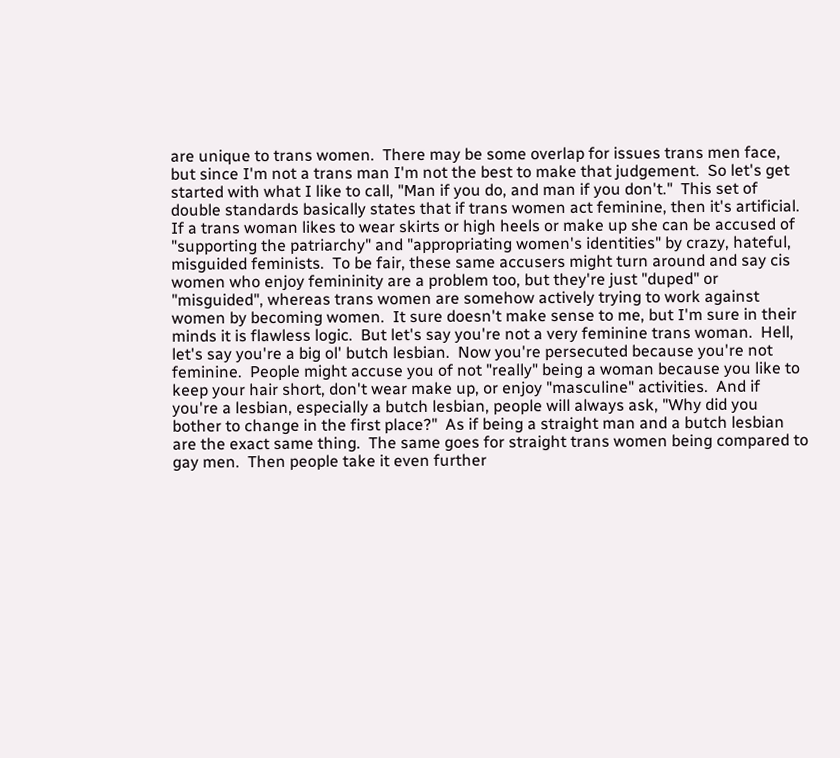are unique to trans women.  There may be some overlap for issues trans men face, but since I'm not a trans man I'm not the best to make that judgement.  So let's get started with what I like to call, "Man if you do, and man if you don't."  This set of double standards basically states that if trans women act feminine, then it's artificial.  If a trans woman likes to wear skirts or high heels or make up she can be accused of "supporting the patriarchy" and "appropriating women's identities" by crazy, hateful, misguided feminists.  To be fair, these same accusers might turn around and say cis women who enjoy femininity are a problem too, but they're just "duped" or "misguided", whereas trans women are somehow actively trying to work against women by becoming women.  It sure doesn't make sense to me, but I'm sure in their minds it is flawless logic.  But let's say you're not a very feminine trans woman.  Hell, let's say you're a big ol' butch lesbian.  Now you're persecuted because you're not feminine.  People might accuse you of not "really" being a woman because you like to keep your hair short, don't wear make up, or enjoy "masculine" activities.  And if you're a lesbian, especially a butch lesbian, people will always ask, "Why did you bother to change in the first place?"  As if being a straight man and a butch lesbian are the exact same thing.  The same goes for straight trans women being compared to gay men.  Then people take it even further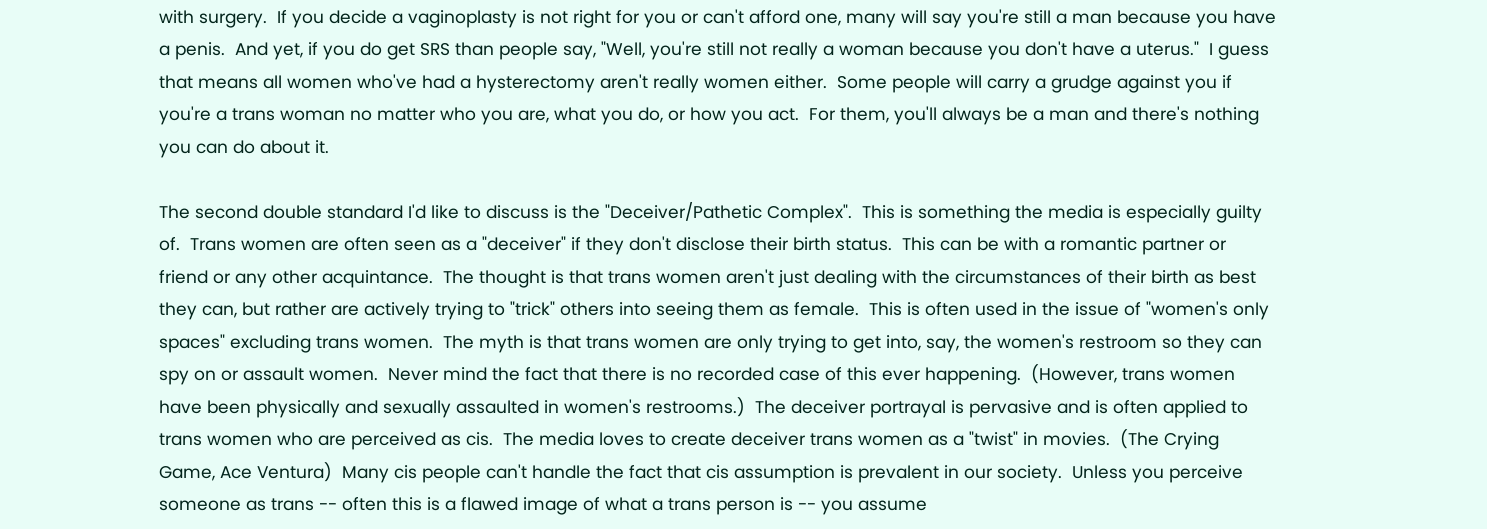with surgery.  If you decide a vaginoplasty is not right for you or can't afford one, many will say you're still a man because you have a penis.  And yet, if you do get SRS than people say, "Well, you're still not really a woman because you don't have a uterus."  I guess that means all women who've had a hysterectomy aren't really women either.  Some people will carry a grudge against you if you're a trans woman no matter who you are, what you do, or how you act.  For them, you'll always be a man and there's nothing you can do about it.

The second double standard I'd like to discuss is the "Deceiver/Pathetic Complex".  This is something the media is especially guilty of.  Trans women are often seen as a "deceiver" if they don't disclose their birth status.  This can be with a romantic partner or friend or any other acquintance.  The thought is that trans women aren't just dealing with the circumstances of their birth as best they can, but rather are actively trying to "trick" others into seeing them as female.  This is often used in the issue of "women's only spaces" excluding trans women.  The myth is that trans women are only trying to get into, say, the women's restroom so they can spy on or assault women.  Never mind the fact that there is no recorded case of this ever happening.  (However, trans women have been physically and sexually assaulted in women's restrooms.)  The deceiver portrayal is pervasive and is often applied to trans women who are perceived as cis.  The media loves to create deceiver trans women as a "twist" in movies.  (The Crying Game, Ace Ventura)  Many cis people can't handle the fact that cis assumption is prevalent in our society.  Unless you perceive someone as trans -- often this is a flawed image of what a trans person is -- you assume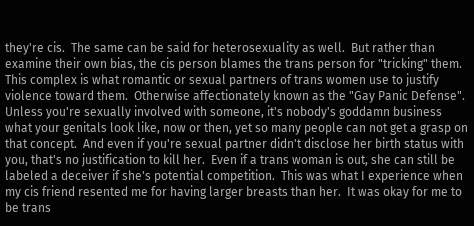they're cis.  The same can be said for heterosexuality as well.  But rather than examine their own bias, the cis person blames the trans person for "tricking" them.  This complex is what romantic or sexual partners of trans women use to justify violence toward them.  Otherwise affectionately known as the "Gay Panic Defense".  Unless you're sexually involved with someone, it's nobody's goddamn business what your genitals look like, now or then, yet so many people can not get a grasp on that concept.  And even if you're sexual partner didn't disclose her birth status with you, that's no justification to kill her.  Even if a trans woman is out, she can still be labeled a deceiver if she's potential competition.  This was what I experience when my cis friend resented me for having larger breasts than her.  It was okay for me to be trans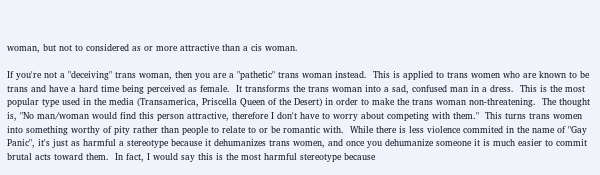woman, but not to considered as or more attractive than a cis woman.

If you're not a "deceiving" trans woman, then you are a "pathetic" trans woman instead.  This is applied to trans women who are known to be trans and have a hard time being perceived as female.  It transforms the trans woman into a sad, confused man in a dress.  This is the most popular type used in the media (Transamerica, Priscella Queen of the Desert) in order to make the trans woman non-threatening.  The thought is, "No man/woman would find this person attractive, therefore I don't have to worry about competing with them."  This turns trans women into something worthy of pity rather than people to relate to or be romantic with.  While there is less violence commited in the name of "Gay Panic", it's just as harmful a stereotype because it dehumanizes trans women, and once you dehumanize someone it is much easier to commit brutal acts toward them.  In fact, I would say this is the most harmful stereotype because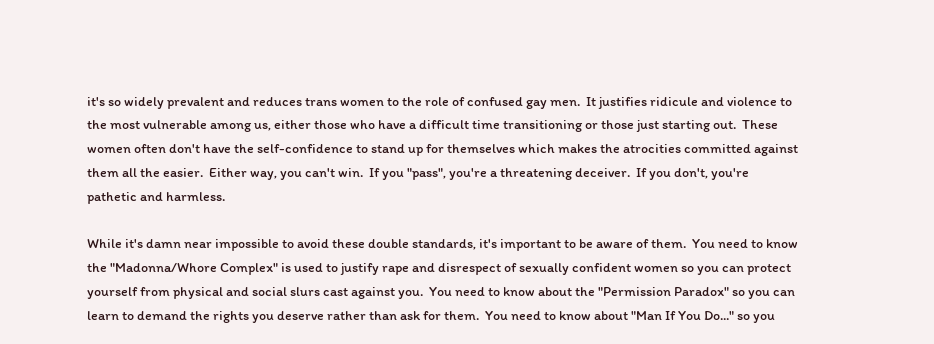it's so widely prevalent and reduces trans women to the role of confused gay men.  It justifies ridicule and violence to the most vulnerable among us, either those who have a difficult time transitioning or those just starting out.  These women often don't have the self-confidence to stand up for themselves which makes the atrocities committed against them all the easier.  Either way, you can't win.  If you "pass", you're a threatening deceiver.  If you don't, you're pathetic and harmless.

While it's damn near impossible to avoid these double standards, it's important to be aware of them.  You need to know the "Madonna/Whore Complex" is used to justify rape and disrespect of sexually confident women so you can protect yourself from physical and social slurs cast against you.  You need to know about the "Permission Paradox" so you can learn to demand the rights you deserve rather than ask for them.  You need to know about "Man If You Do..." so you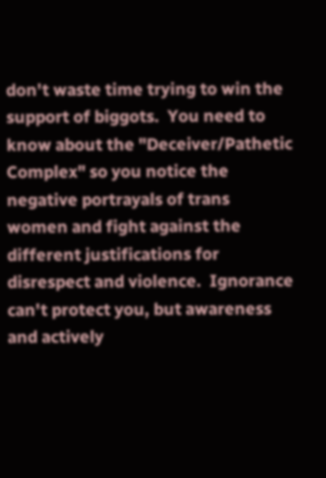don't waste time trying to win the support of biggots.  You need to know about the "Deceiver/Pathetic Complex" so you notice the negative portrayals of trans women and fight against the different justifications for disrespect and violence.  Ignorance can't protect you, but awareness and actively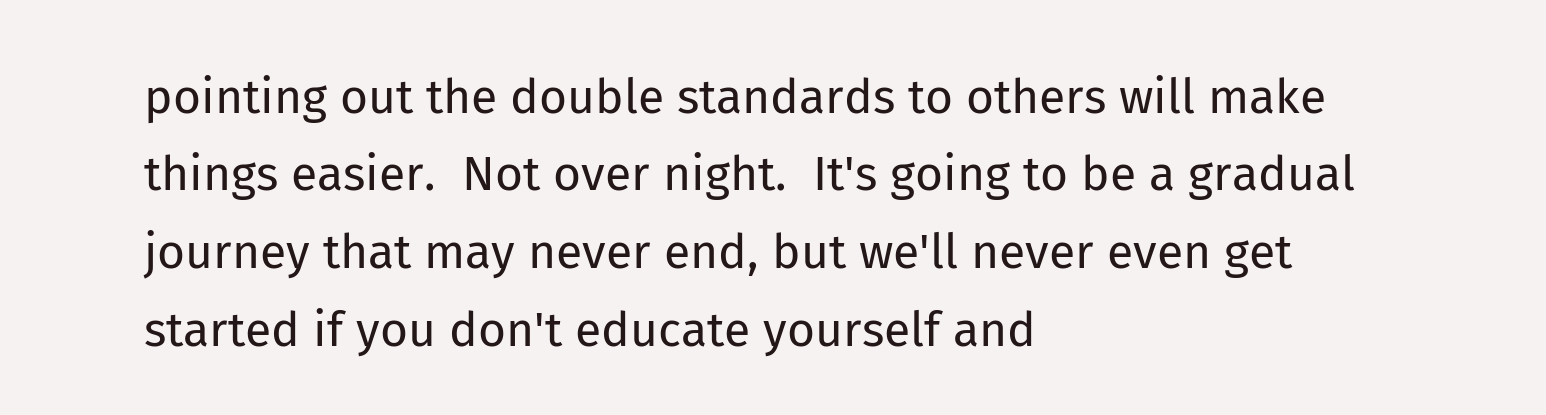pointing out the double standards to others will make things easier.  Not over night.  It's going to be a gradual journey that may never end, but we'll never even get started if you don't educate yourself and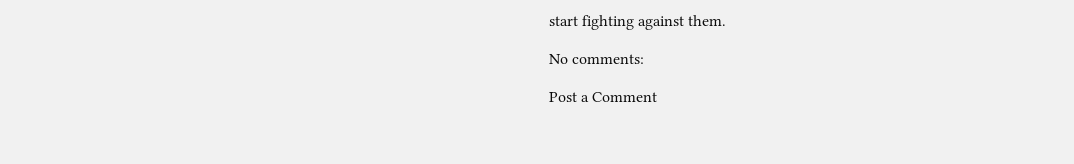start fighting against them.

No comments:

Post a Comment